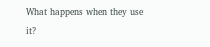What happens when they use it?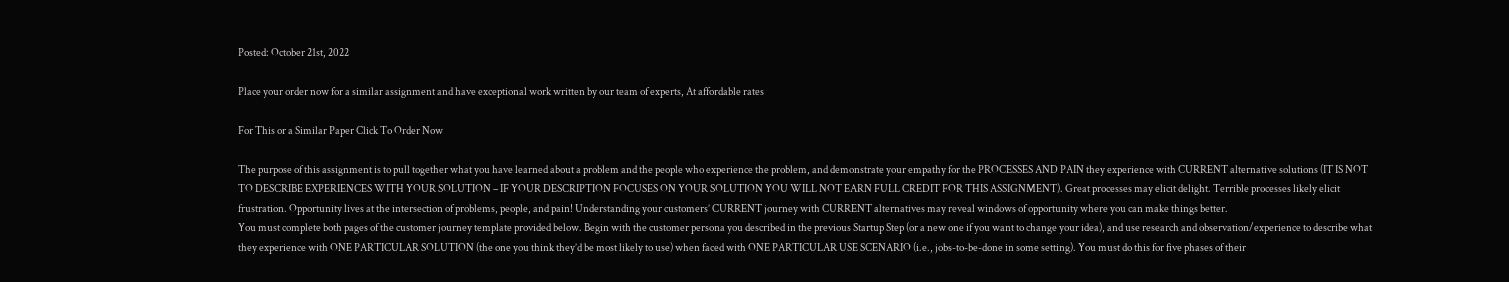Posted: October 21st, 2022

Place your order now for a similar assignment and have exceptional work written by our team of experts, At affordable rates

For This or a Similar Paper Click To Order Now

The purpose of this assignment is to pull together what you have learned about a problem and the people who experience the problem, and demonstrate your empathy for the PROCESSES AND PAIN they experience with CURRENT alternative solutions (IT IS NOT TO DESCRIBE EXPERIENCES WITH YOUR SOLUTION – IF YOUR DESCRIPTION FOCUSES ON YOUR SOLUTION YOU WILL NOT EARN FULL CREDIT FOR THIS ASSIGNMENT). Great processes may elicit delight. Terrible processes likely elicit frustration. Opportunity lives at the intersection of problems, people, and pain! Understanding your customers’ CURRENT journey with CURRENT alternatives may reveal windows of opportunity where you can make things better.
You must complete both pages of the customer journey template provided below. Begin with the customer persona you described in the previous Startup Step (or a new one if you want to change your idea), and use research and observation/experience to describe what they experience with ONE PARTICULAR SOLUTION (the one you think they’d be most likely to use) when faced with ONE PARTICULAR USE SCENARIO (i.e., jobs-to-be-done in some setting). You must do this for five phases of their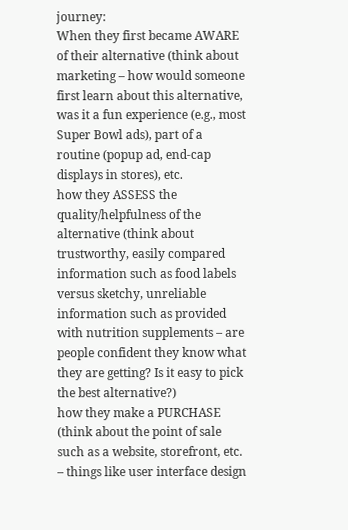journey:
When they first became AWARE of their alternative (think about marketing – how would someone first learn about this alternative, was it a fun experience (e.g., most Super Bowl ads), part of a routine (popup ad, end-cap displays in stores), etc.
how they ASSESS the quality/helpfulness of the alternative (think about trustworthy, easily compared information such as food labels versus sketchy, unreliable information such as provided with nutrition supplements – are people confident they know what they are getting? Is it easy to pick the best alternative?)
how they make a PURCHASE (think about the point of sale such as a website, storefront, etc. – things like user interface design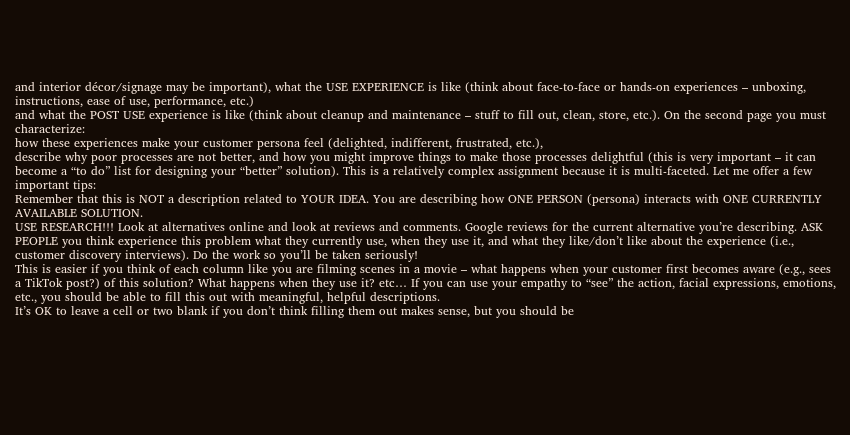and interior décor/signage may be important), what the USE EXPERIENCE is like (think about face-to-face or hands-on experiences – unboxing, instructions, ease of use, performance, etc.)
and what the POST USE experience is like (think about cleanup and maintenance – stuff to fill out, clean, store, etc.). On the second page you must characterize:
how these experiences make your customer persona feel (delighted, indifferent, frustrated, etc.),
describe why poor processes are not better, and how you might improve things to make those processes delightful (this is very important – it can become a “to do” list for designing your “better” solution). This is a relatively complex assignment because it is multi-faceted. Let me offer a few important tips:
Remember that this is NOT a description related to YOUR IDEA. You are describing how ONE PERSON (persona) interacts with ONE CURRENTLY AVAILABLE SOLUTION.
USE RESEARCH!!! Look at alternatives online and look at reviews and comments. Google reviews for the current alternative you’re describing. ASK PEOPLE you think experience this problem what they currently use, when they use it, and what they like/don’t like about the experience (i.e., customer discovery interviews). Do the work so you’ll be taken seriously!
This is easier if you think of each column like you are filming scenes in a movie – what happens when your customer first becomes aware (e.g., sees a TikTok post?) of this solution? What happens when they use it? etc… If you can use your empathy to “see” the action, facial expressions, emotions, etc., you should be able to fill this out with meaningful, helpful descriptions.
It’s OK to leave a cell or two blank if you don’t think filling them out makes sense, but you should be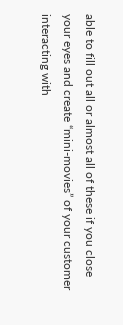able to fill out all or almost all of these if you close your eyes and create “mini-movies” of your customer interacting with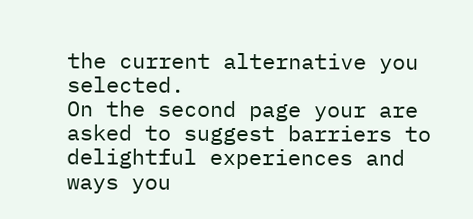the current alternative you selected.
On the second page your are asked to suggest barriers to delightful experiences and ways you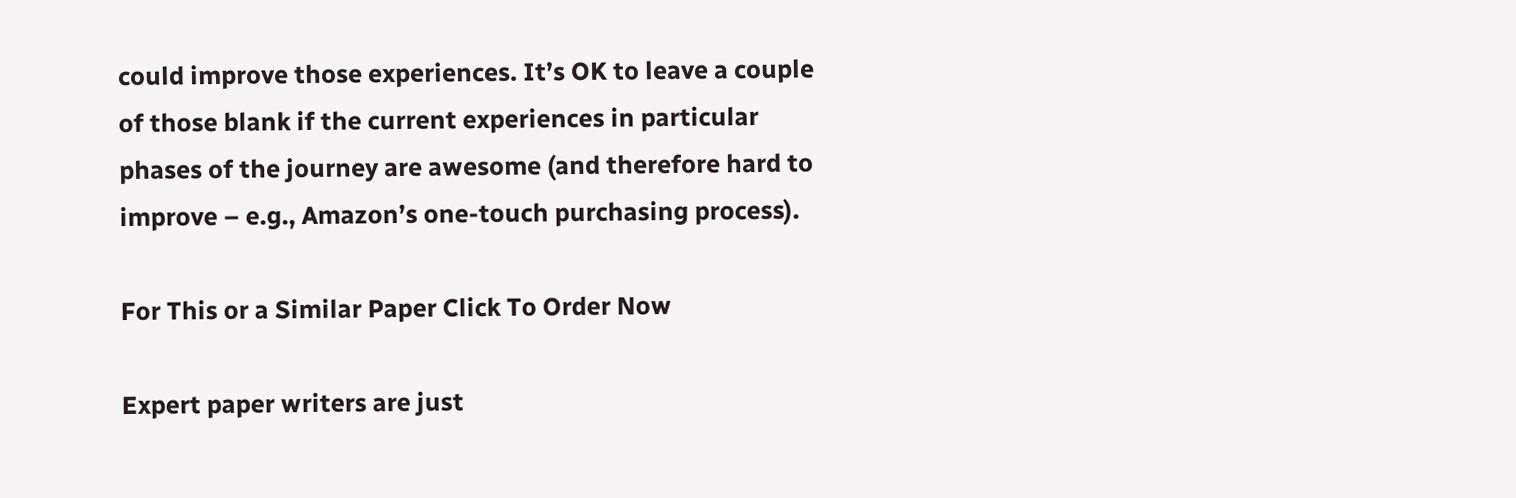could improve those experiences. It’s OK to leave a couple of those blank if the current experiences in particular phases of the journey are awesome (and therefore hard to improve – e.g., Amazon’s one-touch purchasing process).

For This or a Similar Paper Click To Order Now

Expert paper writers are just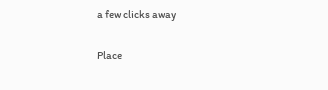a few clicks away

Place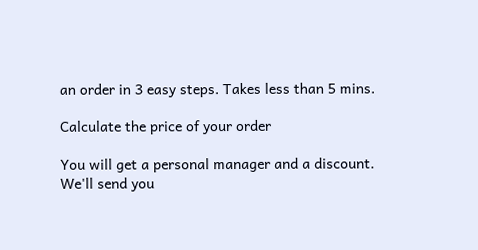an order in 3 easy steps. Takes less than 5 mins.

Calculate the price of your order

You will get a personal manager and a discount.
We'll send you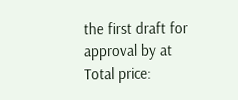the first draft for approval by at
Total price: